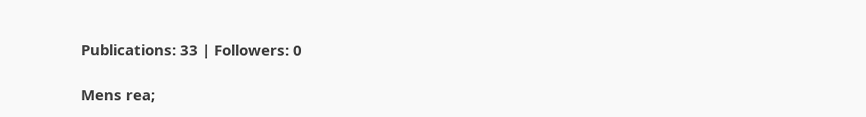Publications: 33 | Followers: 0

Mens rea;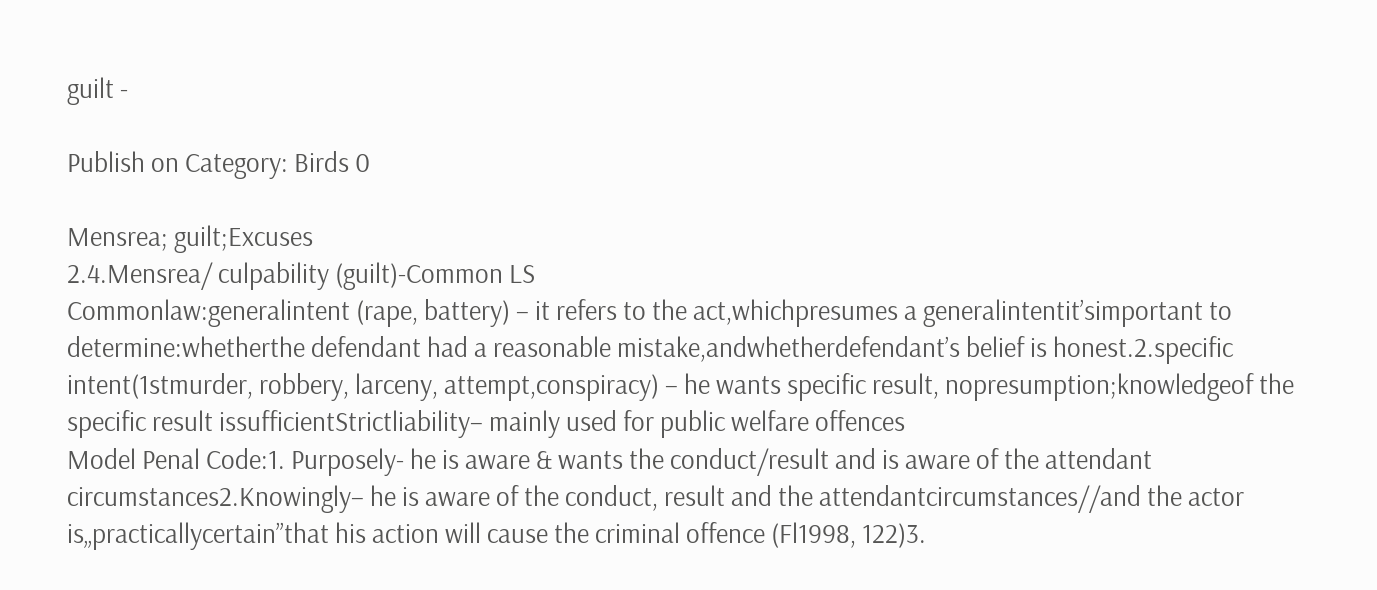guilt -

Publish on Category: Birds 0

Mensrea; guilt;Excuses
2.4.Mensrea/ culpability (guilt)-Common LS
Commonlaw:generalintent (rape, battery) – it refers to the act,whichpresumes a generalintentit’simportant to determine:whetherthe defendant had a reasonable mistake,andwhetherdefendant’s belief is honest.2.specific intent(1stmurder, robbery, larceny, attempt,conspiracy) – he wants specific result, nopresumption;knowledgeof the specific result issufficientStrictliability– mainly used for public welfare offences
Model Penal Code:1. Purposely- he is aware & wants the conduct/result and is aware of the attendant circumstances2.Knowingly– he is aware of the conduct, result and the attendantcircumstances//and the actor is„practicallycertain”that his action will cause the criminal offence (Fl1998, 122)3.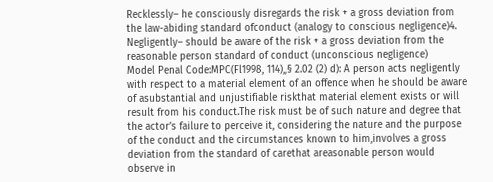Recklessly– he consciously disregards the risk + a gross deviation from the law-abiding standard ofconduct (analogy to conscious negligence)4. Negligently– should be aware of the risk + a gross deviation from the reasonable person standard of conduct (unconscious negligence)
Model Penal Code:MPC(Fl1998, 114)„§ 2.02 (2) d): A person acts negligently with respect to a material element of an offence when he should be aware of asubstantial and unjustifiable riskthat material element exists or will result from his conduct.The risk must be of such nature and degree that the actor’s failure to perceive it, considering the nature and the purpose of the conduct and the circumstances known to him,involves a gross deviation from the standard of carethat areasonable person would observe in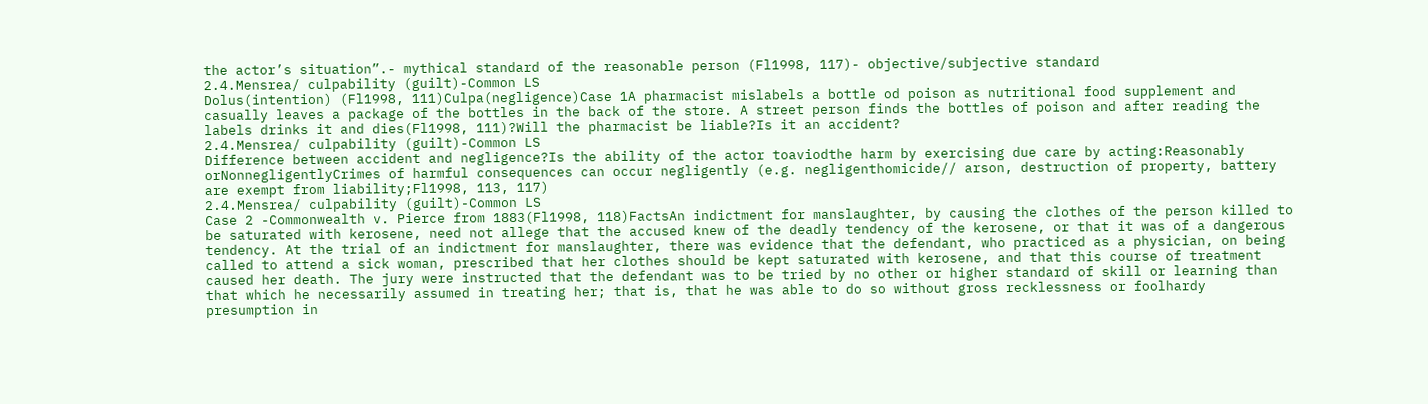the actor’s situation”.- mythical standard of the reasonable person (Fl1998, 117)- objective/subjective standard
2.4.Mensrea/ culpability (guilt)-Common LS
Dolus(intention) (Fl1998, 111)Culpa(negligence)Case 1A pharmacist mislabels a bottle od poison as nutritional food supplement and casually leaves a package of the bottles in the back of the store. A street person finds the bottles of poison and after reading the labels drinks it and dies(Fl1998, 111)?Will the pharmacist be liable?Is it an accident?
2.4.Mensrea/ culpability (guilt)-Common LS
Difference between accident and negligence?Is the ability of the actor toaviodthe harm by exercising due care by acting:Reasonably orNonnegligentlyCrimes of harmful consequences can occur negligently (e.g. negligenthomicide// arson, destruction of property, battery are exempt from liability;Fl1998, 113, 117)
2.4.Mensrea/ culpability (guilt)-Common LS
Case 2 -Commonwealth v. Pierce from 1883(Fl1998, 118)FactsAn indictment for manslaughter, by causing the clothes of the person killed to be saturated with kerosene, need not allege that the accused knew of the deadly tendency of the kerosene, or that it was of a dangerous tendency. At the trial of an indictment for manslaughter, there was evidence that the defendant, who practiced as a physician, on being called to attend a sick woman, prescribed that her clothes should be kept saturated with kerosene, and that this course of treatment caused her death. The jury were instructed that the defendant was to be tried by no other or higher standard of skill or learning than that which he necessarily assumed in treating her; that is, that he was able to do so without gross recklessness or foolhardy presumption in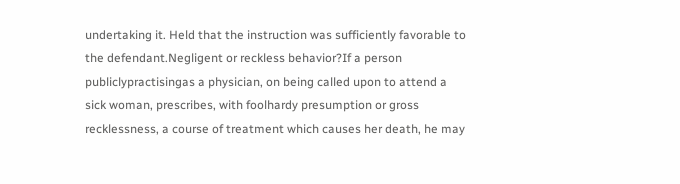undertaking it. Held that the instruction was sufficiently favorable to the defendant.Negligent or reckless behavior?If a person publiclypractisingas a physician, on being called upon to attend a sick woman, prescribes, with foolhardy presumption or gross recklessness, a course of treatment which causes her death, he may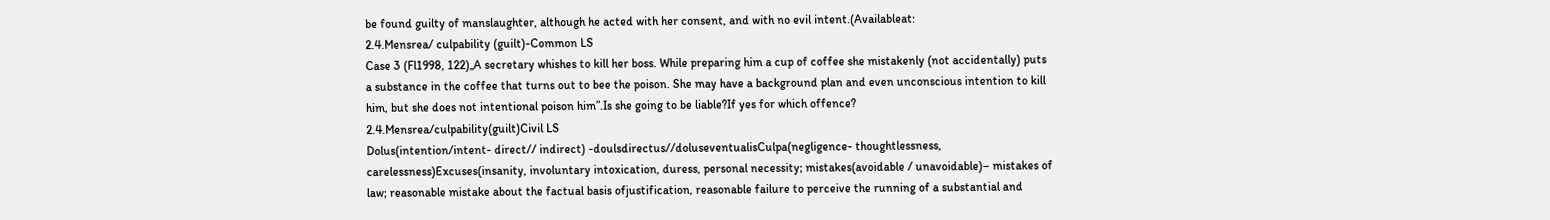be found guilty of manslaughter, although he acted with her consent, and with no evil intent.(Availableat:
2.4.Mensrea/ culpability (guilt)-Common LS
Case 3 (Fl1998, 122)„A secretary whishes to kill her boss. While preparing him a cup of coffee she mistakenly (not accidentally) puts a substance in the coffee that turns out to bee the poison. She may have a background plan and even unconscious intention to kill him, but she does not intentional poison him”.Is she going to be liable?If yes for which offence?
2.4.Mensrea/culpability(guilt)Civil LS
Dolus(intention/intent- direct// indirect) -doulsdirectus//doluseventualisCulpa(negligence- thoughtlessness, carelessness)Excuses(insanity, involuntary intoxication, duress, personal necessity; mistakes(avoidable / unavoidable)– mistakes of law; reasonable mistake about the factual basis ofjustification, reasonable failure to perceive the running of a substantial and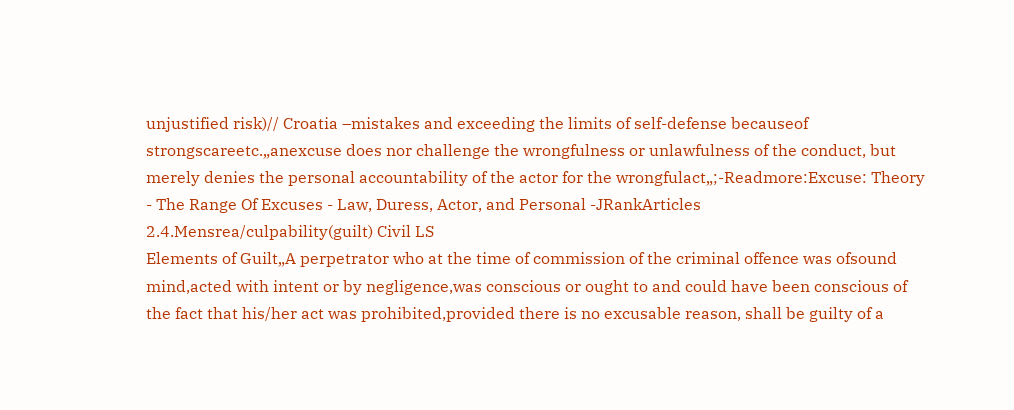unjustified risk)// Croatia –mistakes and exceeding the limits of self-defense becauseof strongscareetc.„anexcuse does nor challenge the wrongfulness or unlawfulness of the conduct, but merely denies the personal accountability of the actor for the wrongfulact„;-Readmore:Excuse: Theory - The Range Of Excuses - Law, Duress, Actor, and Personal -JRankArticles
2.4.Mensrea/culpability(guilt) Civil LS
Elements of Guilt„A perpetrator who at the time of commission of the criminal offence was ofsound mind,acted with intent or by negligence,was conscious or ought to and could have been conscious of the fact that his/her act was prohibited,provided there is no excusable reason, shall be guilty of a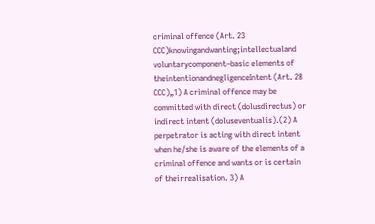criminal offence (Art. 23 CCC)knowingandwanting;intellectualand voluntarycomponent–basic elements of theintentionandnegligenceIntent (Art. 28 CCC)„1) A criminal offence may be committed with direct (dolusdirectus) or indirect intent (doluseventualis).(2) A perpetrator is acting with direct intent when he/she is aware of the elements of a criminal offence and wants or is certain of theirrealisation. 3) A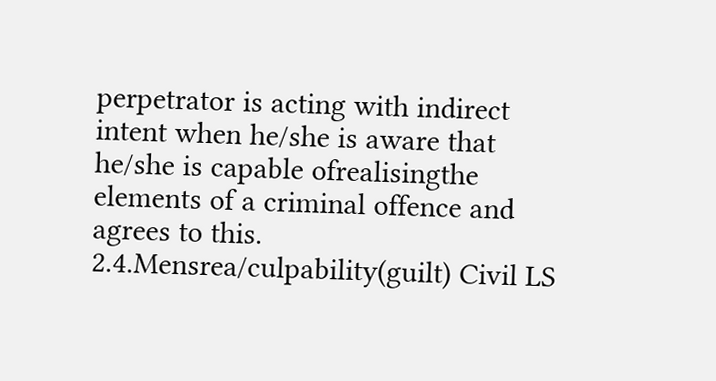perpetrator is acting with indirect intent when he/she is aware that he/she is capable ofrealisingthe elements of a criminal offence and agrees to this.
2.4.Mensrea/culpability(guilt) Civil LS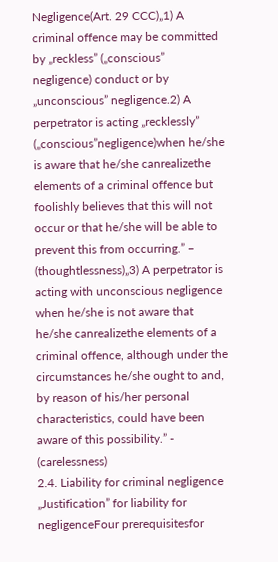Negligence(Art. 29 CCC)„1) A criminal offence may be committed by „reckless” („conscious” negligence) conduct or by „unconscious” negligence.2) A perpetrator is acting „recklessly” („conscious”negligence)when he/she is aware that he/she canrealizethe elements of a criminal offence but foolishly believes that this will not occur or that he/she will be able to prevent this from occurring.” – (thoughtlessness)„3) A perpetrator is acting with unconscious negligence when he/she is not aware that he/she canrealizethe elements of a criminal offence, although under the circumstances he/she ought to and, by reason of his/her personal characteristics, could have been aware of this possibility.” - (carelessness)
2.4. Liability for criminal negligence
„Justification” for liability for negligenceFour prerequisitesfor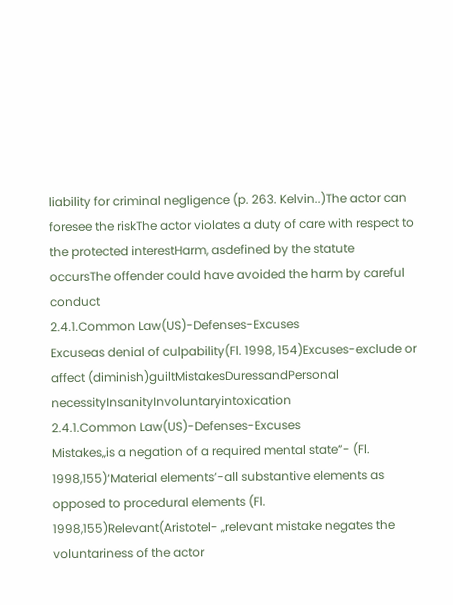liability for criminal negligence (p. 263. Kelvin..)The actor can foresee the riskThe actor violates a duty of care with respect to the protected interestHarm, asdefined by the statute occursThe offender could have avoided the harm by careful conduct
2.4.1.Common Law(US)-Defenses-Excuses
Excuseas denial of culpability(Fl. 1998, 154)Excuses-exclude or affect (diminish)guiltMistakesDuressandPersonal necessityInsanityInvoluntaryintoxication
2.4.1.Common Law(US)-Defenses-Excuses
Mistakes„is a negation of a required mental state”- (Fl. 1998,155)‘Material elements’-all substantive elements as opposed to procedural elements (Fl. 1998,155)Relevant(Aristotel- „relevant mistake negates the voluntariness of the actor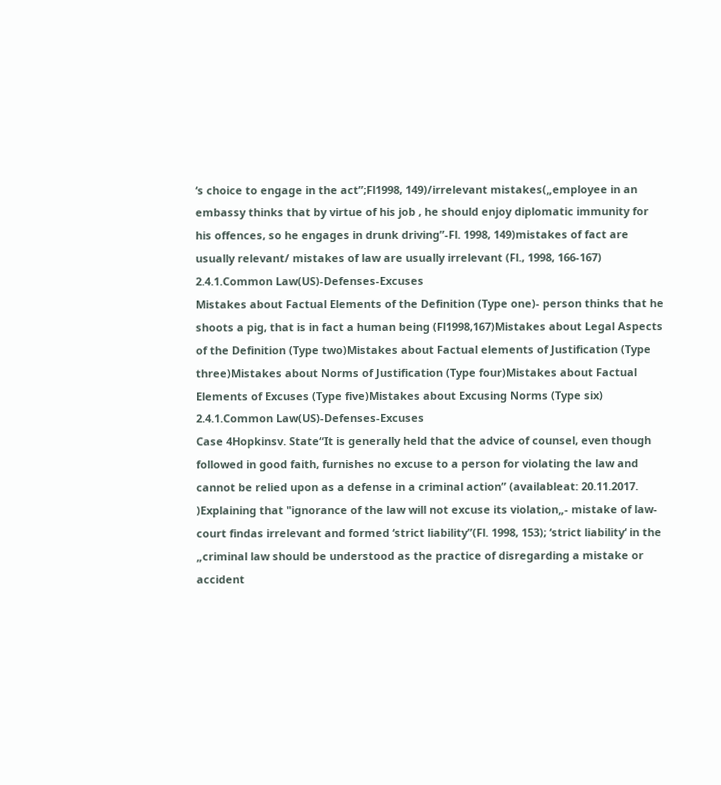‘s choice to engage in the act”;Fl1998, 149)/irrelevant mistakes(„employee in an embassy thinks that by virtue of his job , he should enjoy diplomatic immunity for his offences, so he engages in drunk driving”-Fl. 1998, 149)mistakes of fact are usually relevant/ mistakes of law are usually irrelevant (Fl., 1998, 166-167)
2.4.1.Common Law(US)-Defenses-Excuses
Mistakes about Factual Elements of the Definition (Type one)- person thinks that he shoots a pig, that is in fact a human being (Fl1998,167)Mistakes about Legal Aspects of the Definition (Type two)Mistakes about Factual elements of Justification (Type three)Mistakes about Norms of Justification (Type four)Mistakes about Factual Elements of Excuses (Type five)Mistakes about Excusing Norms (Type six)
2.4.1.Common Law(US)-Defenses-Excuses
Case 4Hopkinsv. State“It is generally held that the advice of counsel, even though followed in good faith, furnishes no excuse to a person for violating the law and cannot be relied upon as a defense in a criminal action” (availableat: 20.11.2017. )Explaining that "ignorance of the law will not excuse its violation„- mistake of law- court findas irrelevant and formed ‘strict liability”(Fl. 1998, 153); ‘strict liability‘ in the „criminal law should be understood as the practice of disregarding a mistake or accident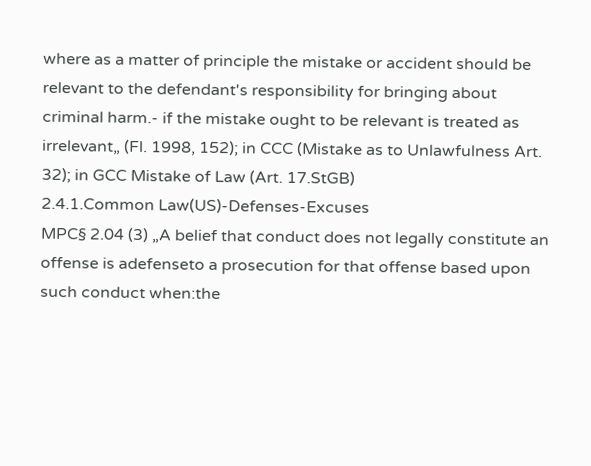where as a matter of principle the mistake or accident should be relevant to the defendant's responsibility for bringing about criminal harm.- if the mistake ought to be relevant is treated as irrelevant„ (Fl. 1998, 152); in CCC (Mistake as to Unlawfulness Art. 32); in GCC Mistake of Law (Art. 17.StGB)
2.4.1.Common Law(US)-Defenses-Excuses
MPC§ 2.04 (3) „A belief that conduct does not legally constitute an offense is adefenseto a prosecution for that offense based upon such conduct when:the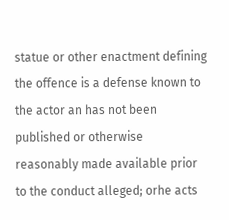statue or other enactment defining the offence is a defense known to the actor an has not been published or otherwise reasonably made available prior to the conduct alleged; orhe acts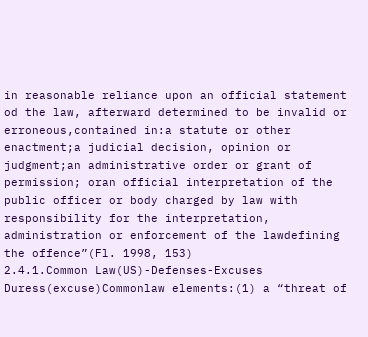in reasonable reliance upon an official statement od the law, afterward determined to be invalid or erroneous,contained in:a statute or other enactment;a judicial decision, opinion or judgment;an administrative order or grant of permission; oran official interpretation of the public officer or body charged by law with responsibility for the interpretation, administration or enforcement of the lawdefining the offence”(Fl. 1998, 153)
2.4.1.Common Law(US)-Defenses-Excuses
Duress(excuse)Commonlaw elements:(1) a “threat of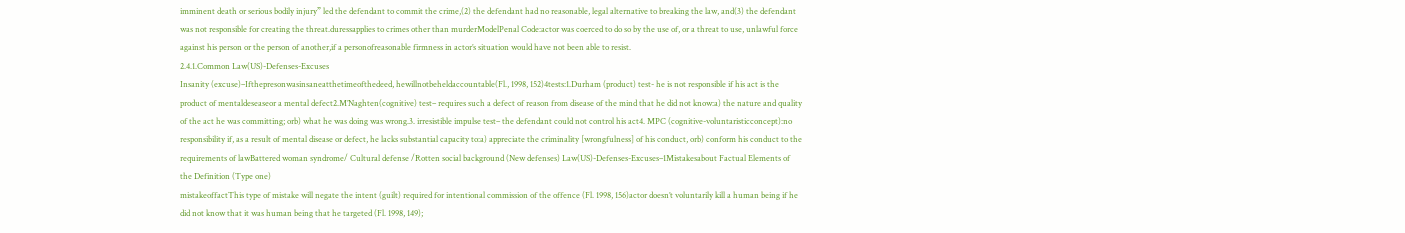imminent death or serious bodily injury” led the defendant to commit the crime,(2) the defendant had no reasonable, legal alternative to breaking the law, and(3) the defendant was not responsible for creating the threat.duressapplies to crimes other than murderModelPenal Code:actor was coerced to do so by the use of, or a threat to use, unlawful force against his person or the person of another,if a personofreasonable firmness in actor’s situation would have not been able to resist.
2.4.1.Common Law(US)-Defenses-Excuses
Insanity (excuse)–Ifthepresonwasinsaneatthetimeofthedeed, hewillnotbeheldaccountable(Fl., 1998, 152)4tests:1.Durham (product) test- he is not responsible if his act is the product of mentaldeseaseor a mental defect2.M’Naghten(cognitive) test– requires such a defect of reason from disease of the mind that he did not know:a) the nature and quality of the act he was committing; orb) what he was doing was wrong.3. irresistible impulse test– the defendant could not control his act4. MPC (cognitive-voluntaristicconcept):no responsibility if, as a result of mental disease or defect, he lacks substantial capacity to:a) appreciate the criminality [wrongfulness] of his conduct, orb) conform his conduct to the requirements of lawBattered woman syndrome/ Cultural defense /Rotten social background (New defenses) Law(US)-Defenses-Excuses–1Mistakesabout Factual Elements of the Definition (Type one)
mistakeoffactThis type of mistake will negate the intent (guilt) required for intentional commission of the offence (Fl. 1998, 156)actor doesn’t voluntarily kill a human being if he did not know that it was human being that he targeted (Fl. 1998, 149);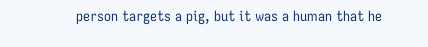person targets a pig, but it was a human that he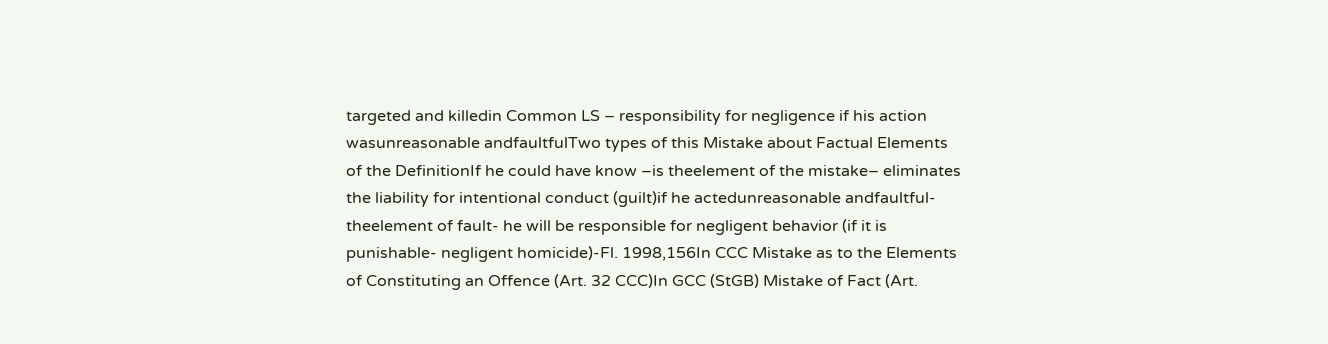targeted and killedin Common LS – responsibility for negligence if his action wasunreasonable andfaultfulTwo types of this Mistake about Factual Elements of the DefinitionIf he could have know –is theelement of the mistake– eliminates the liability for intentional conduct (guilt)if he actedunreasonable andfaultful- theelement of fault- he will be responsible for negligent behavior (if it is punishable- negligent homicide)-Fl. 1998,156In CCC Mistake as to the Elements of Constituting an Offence (Art. 32 CCC)In GCC (StGB) Mistake of Fact (Art.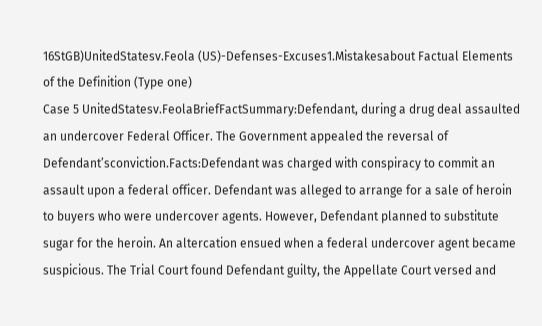16StGB)UnitedStatesv.Feola (US)-Defenses-Excuses1.Mistakesabout Factual Elements of the Definition (Type one)
Case 5 UnitedStatesv.FeolaBriefFactSummary:Defendant, during a drug deal assaulted an undercover Federal Officer. The Government appealed the reversal of Defendant’sconviction.Facts:Defendant was charged with conspiracy to commit an assault upon a federal officer. Defendant was alleged to arrange for a sale of heroin to buyers who were undercover agents. However, Defendant planned to substitute sugar for the heroin. An altercation ensued when a federal undercover agent became suspicious. The Trial Court found Defendant guilty, the Appellate Court versed and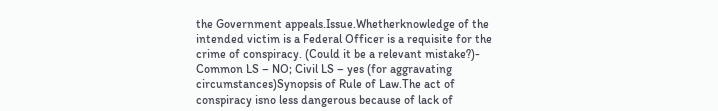the Government appeals.Issue.Whetherknowledge of the intended victim is a Federal Officer is a requisite for the crime of conspiracy. (Could it be a relevant mistake?)- Common LS – NO; Civil LS – yes (for aggravating circumstances)Synopsis of Rule of Law.The act of conspiracy isno less dangerous because of lack of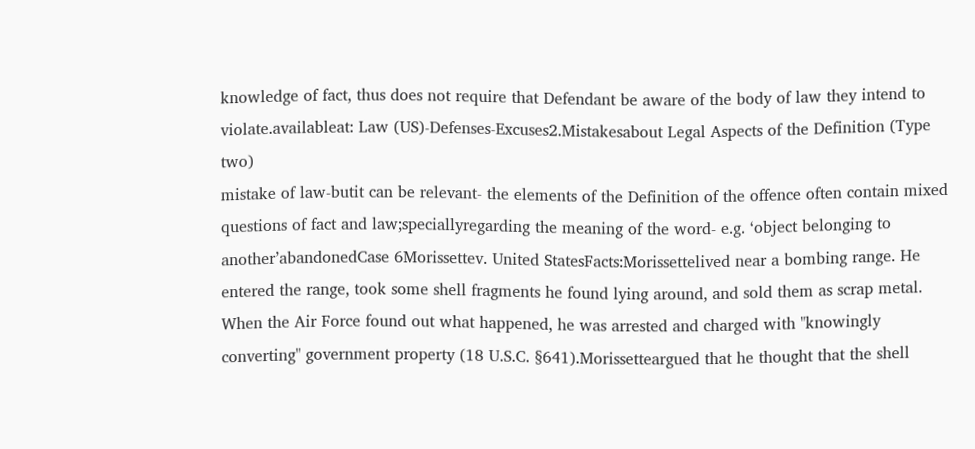knowledge of fact, thus does not require that Defendant be aware of the body of law they intend to violate.availableat: Law (US)-Defenses-Excuses2.Mistakesabout Legal Aspects of the Definition (Type two)
mistake of law-butit can be relevant- the elements of the Definition of the offence often contain mixed questions of fact and law;speciallyregarding the meaning of the word- e.g. ‘object belonging to another’abandonedCase 6Morissettev. United StatesFacts:Morissettelived near a bombing range. He entered the range, took some shell fragments he found lying around, and sold them as scrap metal. When the Air Force found out what happened, he was arrested and charged with "knowingly converting" government property (18 U.S.C. §641).Morissetteargued that he thought that the shell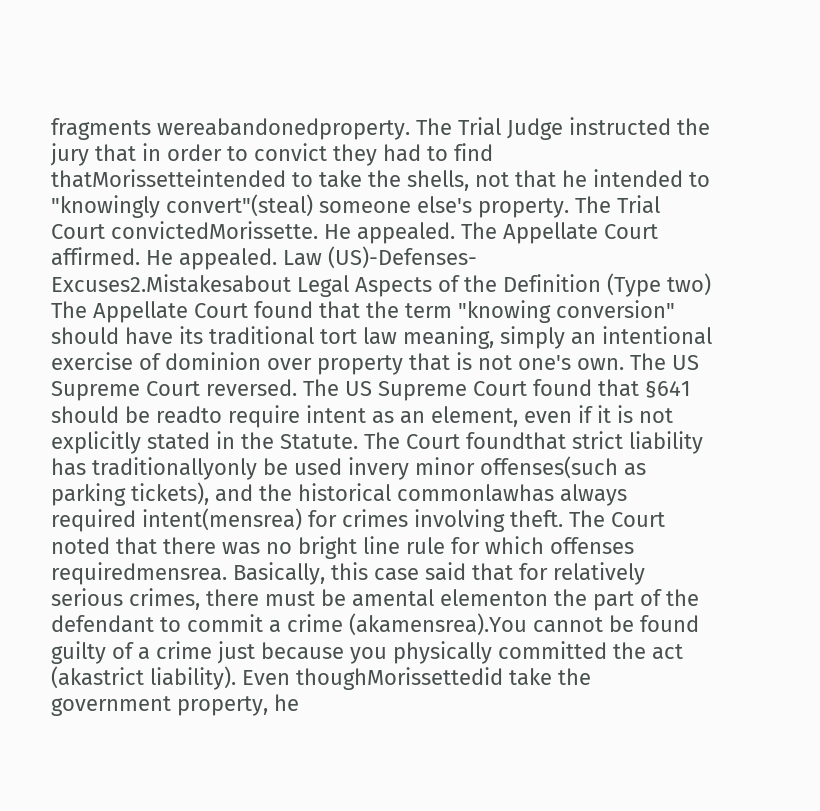fragments wereabandonedproperty. The Trial Judge instructed the jury that in order to convict they had to find thatMorissetteintended to take the shells, not that he intended to "knowingly convert"(steal) someone else's property. The Trial Court convictedMorissette. He appealed. The Appellate Court affirmed. He appealed. Law (US)-Defenses-Excuses2.Mistakesabout Legal Aspects of the Definition (Type two)
The Appellate Court found that the term "knowing conversion" should have its traditional tort law meaning, simply an intentional exercise of dominion over property that is not one's own. The US Supreme Court reversed. The US Supreme Court found that §641 should be readto require intent as an element, even if it is not explicitly stated in the Statute. The Court foundthat strict liability has traditionallyonly be used invery minor offenses(such as parking tickets), and the historical commonlawhas always required intent(mensrea) for crimes involving theft. The Court noted that there was no bright line rule for which offenses requiredmensrea. Basically, this case said that for relatively serious crimes, there must be amental elementon the part of the defendant to commit a crime (akamensrea).You cannot be found guilty of a crime just because you physically committed the act (akastrict liability). Even thoughMorissettedid take the government property, he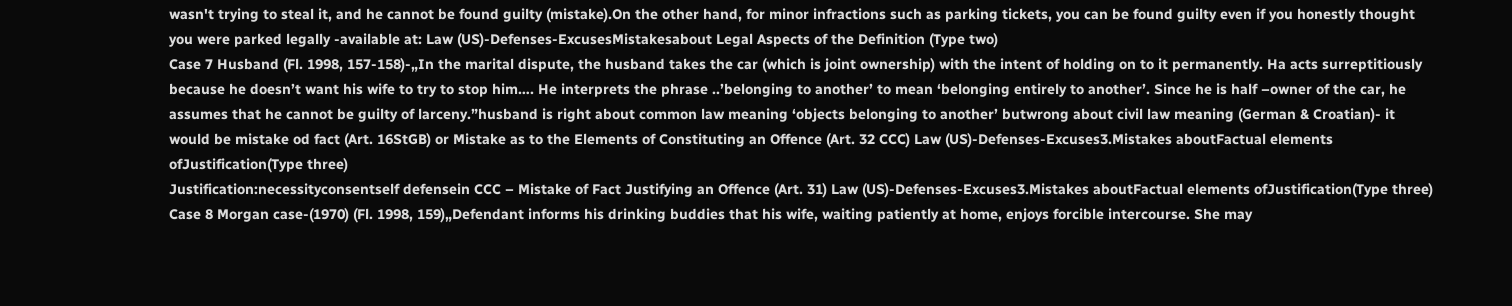wasn't trying to steal it, and he cannot be found guilty (mistake).On the other hand, for minor infractions such as parking tickets, you can be found guilty even if you honestly thought you were parked legally -available at: Law (US)-Defenses-ExcusesMistakesabout Legal Aspects of the Definition (Type two)
Case 7 Husband (Fl. 1998, 157-158)-„In the marital dispute, the husband takes the car (which is joint ownership) with the intent of holding on to it permanently. Ha acts surreptitiously because he doesn’t want his wife to try to stop him…. He interprets the phrase ..’belonging to another’ to mean ‘belonging entirely to another’. Since he is half –owner of the car, he assumes that he cannot be guilty of larceny.”husband is right about common law meaning ‘objects belonging to another’ butwrong about civil law meaning (German & Croatian)- it would be mistake od fact (Art. 16StGB) or Mistake as to the Elements of Constituting an Offence (Art. 32 CCC) Law (US)-Defenses-Excuses3.Mistakes aboutFactual elements ofJustification(Type three)
Justification:necessityconsentself defensein CCC – Mistake of Fact Justifying an Offence (Art. 31) Law (US)-Defenses-Excuses3.Mistakes aboutFactual elements ofJustification(Type three)
Case 8 Morgan case-(1970) (Fl. 1998, 159)„Defendant informs his drinking buddies that his wife, waiting patiently at home, enjoys forcible intercourse. She may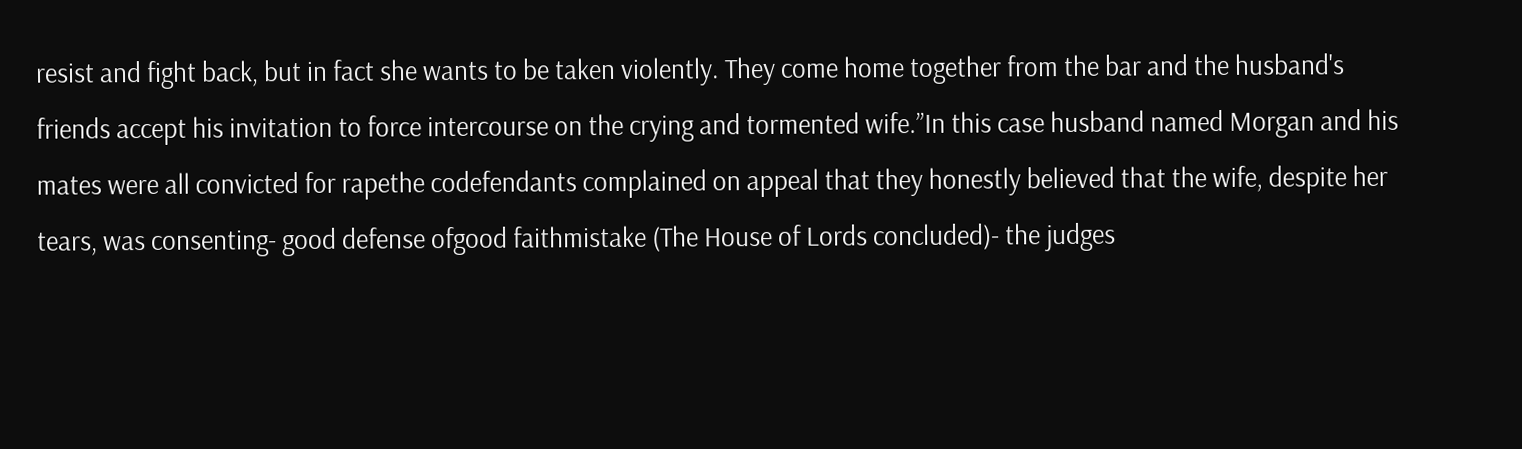resist and fight back, but in fact she wants to be taken violently. They come home together from the bar and the husband's friends accept his invitation to force intercourse on the crying and tormented wife.”In this case husband named Morgan and his mates were all convicted for rapethe codefendants complained on appeal that they honestly believed that the wife, despite her tears, was consenting- good defense ofgood faithmistake (The House of Lords concluded)- the judges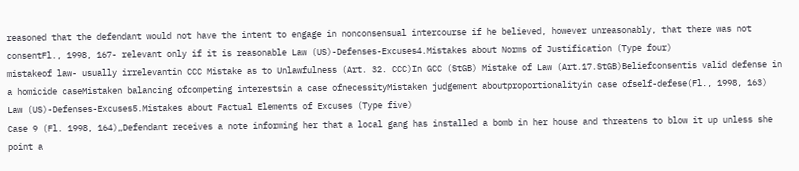reasoned that the defendant would not have the intent to engage in nonconsensual intercourse if he believed, however unreasonably, that there was not consentFl., 1998, 167- relevant only if it is reasonable Law (US)-Defenses-Excuses4.Mistakes about Norms of Justification (Type four)
mistakeof law- usually irrelevantin CCC Mistake as to Unlawfulness (Art. 32. CCC)In GCC (StGB) Mistake of Law (Art.17.StGB)Beliefconsentis valid defense in a homicide caseMistaken balancing ofcompeting interestsin a case ofnecessityMistaken judgement aboutproportionalityin case ofself-defese(Fl., 1998, 163) Law (US)-Defenses-Excuses5.Mistakes about Factual Elements of Excuses (Type five)
Case 9 (Fl. 1998, 164)„Defendant receives a note informing her that a local gang has installed a bomb in her house and threatens to blow it up unless she point a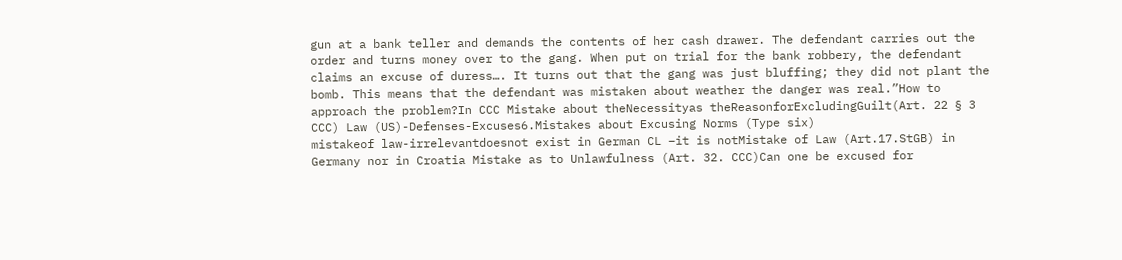gun at a bank teller and demands the contents of her cash drawer. The defendant carries out the order and turns money over to the gang. When put on trial for the bank robbery, the defendant claims an excuse of duress…. It turns out that the gang was just bluffing; they did not plant the bomb. This means that the defendant was mistaken about weather the danger was real.”How to approach the problem?In CCC Mistake about theNecessityas theReasonforExcludingGuilt(Art. 22 § 3 CCC) Law (US)-Defenses-Excuses6.Mistakes about Excusing Norms (Type six)
mistakeof law-irrelevantdoesnot exist in German CL –it is notMistake of Law (Art.17.StGB) in Germany nor in Croatia Mistake as to Unlawfulness (Art. 32. CCC)Can one be excused for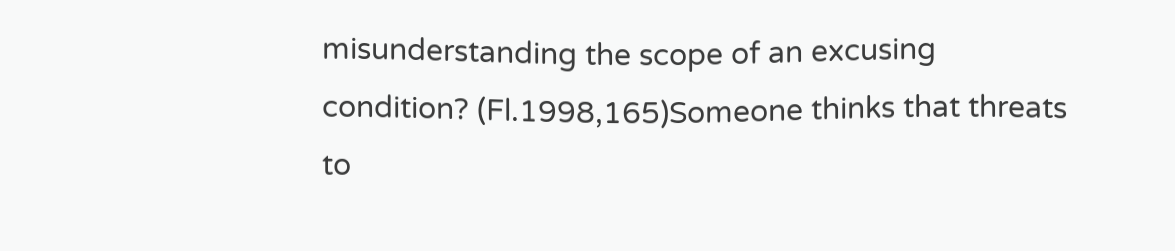misunderstanding the scope of an excusing condition? (Fl.1998,165)Someone thinks that threats to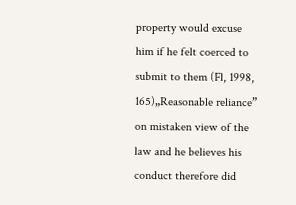property would excuse him if he felt coerced to submit to them (Fl, 1998, 165)„Reasonable reliance” on mistaken view of the law and he believes his conduct therefore did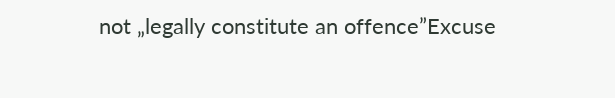not „legally constitute an offence”Excuse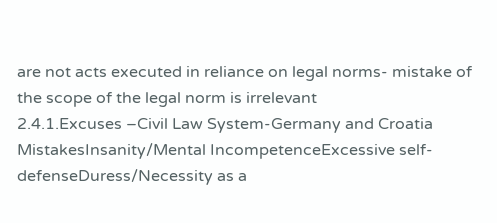are not acts executed in reliance on legal norms- mistake of the scope of the legal norm is irrelevant
2.4.1.Excuses –Civil Law System-Germany and Croatia
MistakesInsanity/Mental IncompetenceExcessive self-defenseDuress/Necessity as a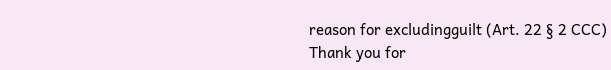reason for excludingguilt (Art. 22 § 2 CCC)
Thank you for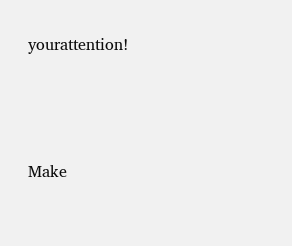yourattention!





Make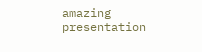amazing presentation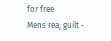for free
Mens rea; guilt -